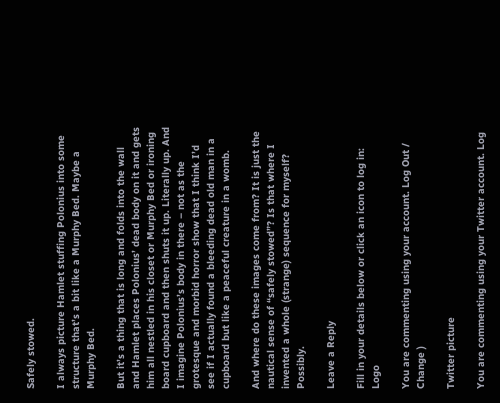Safely stowed.

I always picture Hamlet stuffing Polonius into some structure that’s a bit like a Murphy Bed. Maybe a Murphy Bed.

But it’s a thing that is long and folds into the wall and Hamlet places Polonius’ dead body on it and gets him all nestled in his closet or Murphy Bed or ironing board cupboard and then shuts it up. Literally up. And I imagine Polonius’s body in there – not as the grotesque and morbid horror show that I think I’d see if I actually found a bleeding dead old man in a cupboard but like a peaceful creature in a womb.

And where do these images come from? It is just the nautical sense of “safely stowed”? Is that where I invented a whole (strange) sequence for myself? Possibly.

Leave a Reply

Fill in your details below or click an icon to log in: Logo

You are commenting using your account. Log Out /  Change )

Twitter picture

You are commenting using your Twitter account. Log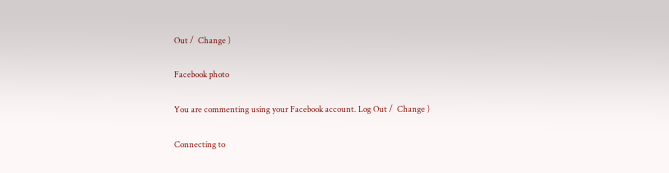Out /  Change )

Facebook photo

You are commenting using your Facebook account. Log Out /  Change )

Connecting to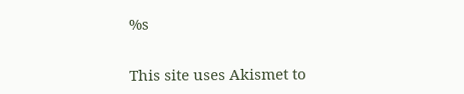%s

This site uses Akismet to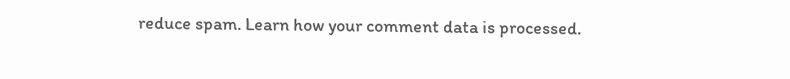reduce spam. Learn how your comment data is processed.